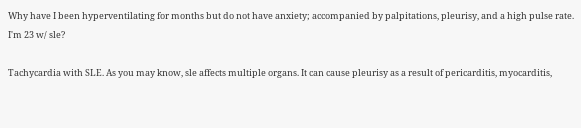Why have I been hyperventilating for months but do not have anxiety; accompanied by palpitations, pleurisy, and a high pulse rate. I'm 23 w/ sle?

Tachycardia with SLE. As you may know, sle affects multiple organs. It can cause pleurisy as a result of pericarditis, myocarditis,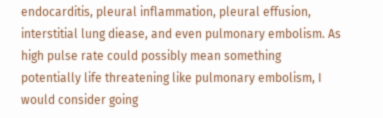endocarditis, pleural inflammation, pleural effusion, interstitial lung diease, and even pulmonary embolism. As high pulse rate could possibly mean something potentially life threatening like pulmonary embolism, I would consider going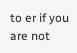to er if you are not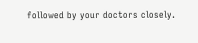followed by your doctors closely.